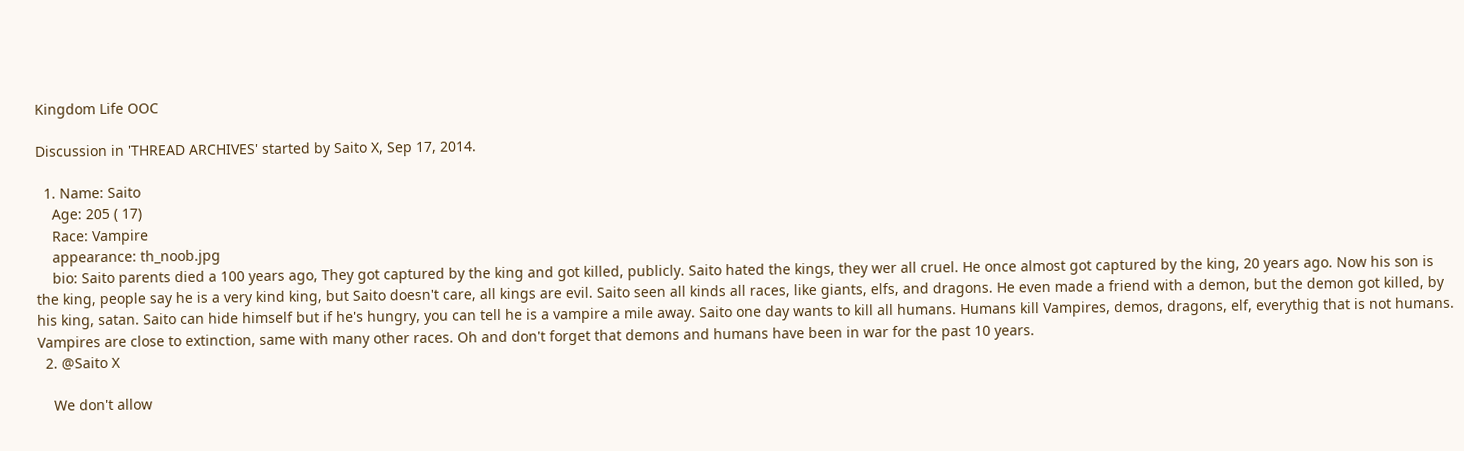Kingdom Life OOC

Discussion in 'THREAD ARCHIVES' started by Saito X, Sep 17, 2014.

  1. Name: Saito
    Age: 205 ( 17)
    Race: Vampire
    appearance: th_noob.jpg
    bio: Saito parents died a 100 years ago, They got captured by the king and got killed, publicly. Saito hated the kings, they wer all cruel. He once almost got captured by the king, 20 years ago. Now his son is the king, people say he is a very kind king, but Saito doesn't care, all kings are evil. Saito seen all kinds all races, like giants, elfs, and dragons. He even made a friend with a demon, but the demon got killed, by his king, satan. Saito can hide himself but if he's hungry, you can tell he is a vampire a mile away. Saito one day wants to kill all humans. Humans kill Vampires, demos, dragons, elf, everythig that is not humans. Vampires are close to extinction, same with many other races. Oh and don't forget that demons and humans have been in war for the past 10 years.
  2. @Saito X

    We don't allow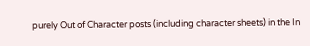purely Out of Character posts (including character sheets) in the In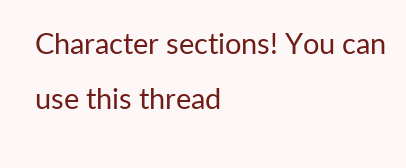Character sections! You can use this thread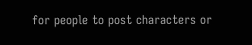for people to post characters or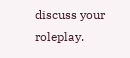discuss your roleplay.